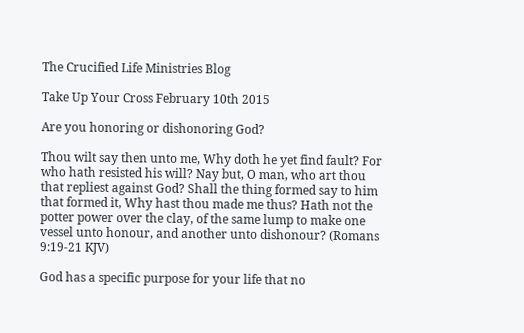The Crucified Life Ministries Blog

Take Up Your Cross February 10th 2015

Are you honoring or dishonoring God?

Thou wilt say then unto me, Why doth he yet find fault? For who hath resisted his will? Nay but, O man, who art thou that repliest against God? Shall the thing formed say to him that formed it, Why hast thou made me thus? Hath not the potter power over the clay, of the same lump to make one vessel unto honour, and another unto dishonour? (Romans 9:19-21 KJV)

God has a specific purpose for your life that no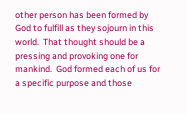other person has been formed by God to fulfill as they sojourn in this world.  That thought should be a pressing and provoking one for mankind.  God formed each of us for a specific purpose and those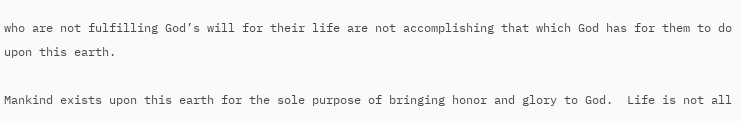who are not fulfilling God’s will for their life are not accomplishing that which God has for them to do upon this earth.

Mankind exists upon this earth for the sole purpose of bringing honor and glory to God.  Life is not all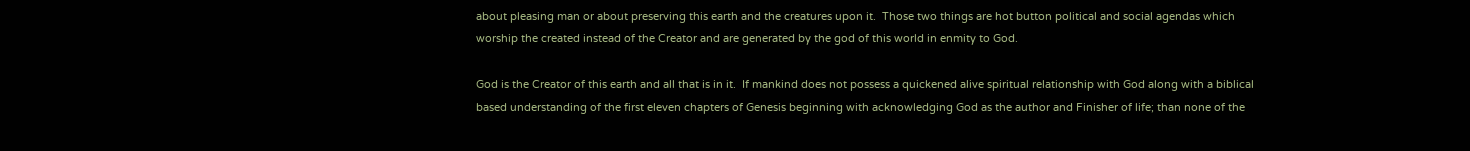about pleasing man or about preserving this earth and the creatures upon it.  Those two things are hot button political and social agendas which worship the created instead of the Creator and are generated by the god of this world in enmity to God.

God is the Creator of this earth and all that is in it.  If mankind does not possess a quickened alive spiritual relationship with God along with a biblical based understanding of the first eleven chapters of Genesis beginning with acknowledging God as the author and Finisher of life; than none of the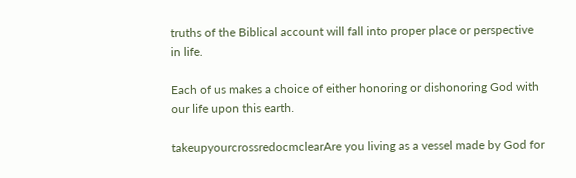truths of the Biblical account will fall into proper place or perspective in life.

Each of us makes a choice of either honoring or dishonoring God with our life upon this earth.

takeupyourcrossredocmclearAre you living as a vessel made by God for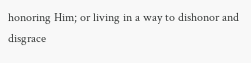honoring Him; or living in a way to dishonor and disgrace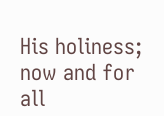His holiness; now and for all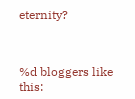eternity?



%d bloggers like this: